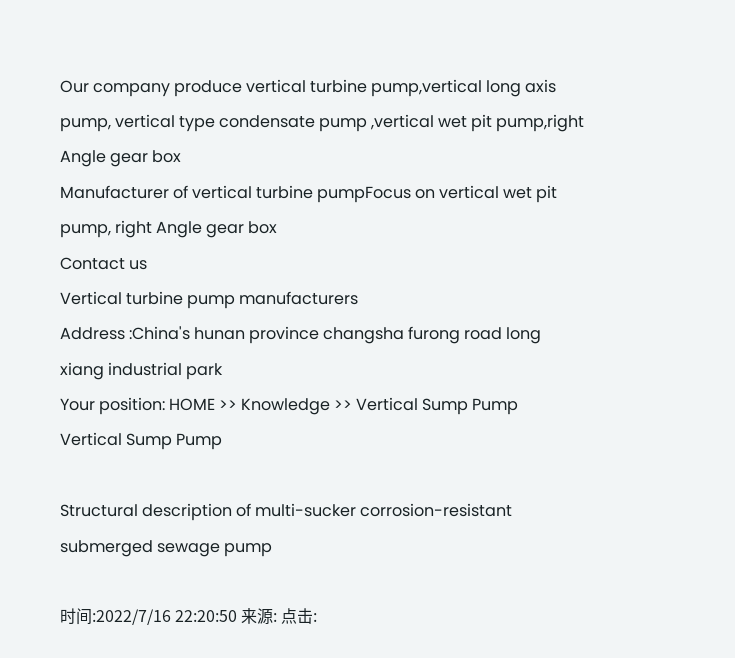Our company produce vertical turbine pump,vertical long axis pump, vertical type condensate pump ,vertical wet pit pump,right Angle gear box
Manufacturer of vertical turbine pumpFocus on vertical wet pit pump, right Angle gear box
Contact us
Vertical turbine pump manufacturers
Address :China's hunan province changsha furong road long xiang industrial park
Your position: HOME >> Knowledge >> Vertical Sump Pump
Vertical Sump Pump

Structural description of multi-sucker corrosion-resistant submerged sewage pump

时间:2022/7/16 22:20:50 来源: 点击: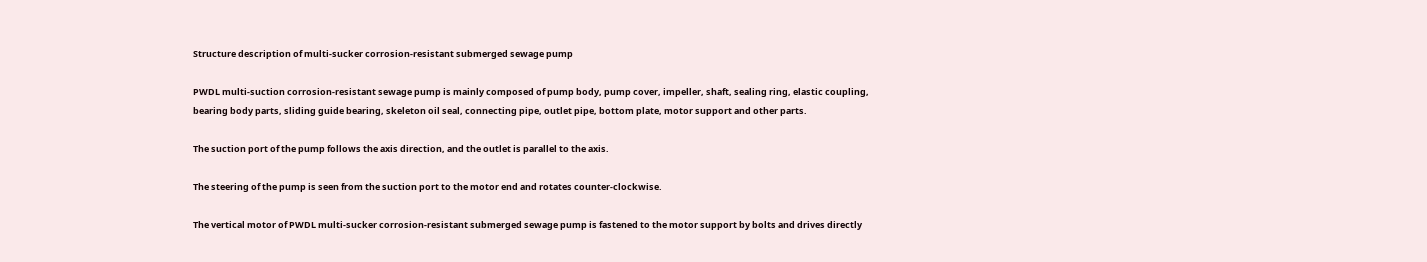Structure description of multi-sucker corrosion-resistant submerged sewage pump

PWDL multi-suction corrosion-resistant sewage pump is mainly composed of pump body, pump cover, impeller, shaft, sealing ring, elastic coupling, bearing body parts, sliding guide bearing, skeleton oil seal, connecting pipe, outlet pipe, bottom plate, motor support and other parts.

The suction port of the pump follows the axis direction, and the outlet is parallel to the axis.

The steering of the pump is seen from the suction port to the motor end and rotates counter-clockwise.

The vertical motor of PWDL multi-sucker corrosion-resistant submerged sewage pump is fastened to the motor support by bolts and drives directly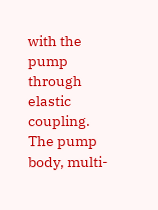with the pump through elastic coupling. The pump body, multi-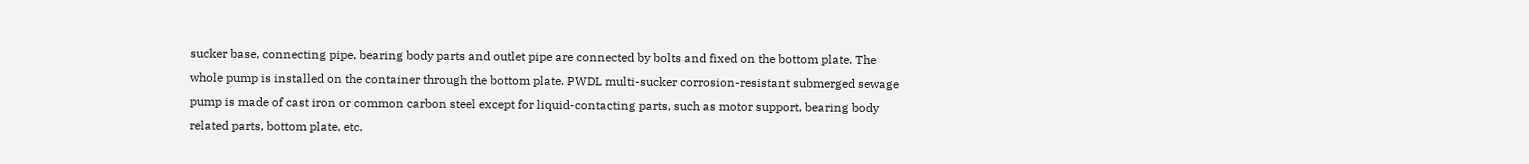sucker base, connecting pipe, bearing body parts and outlet pipe are connected by bolts and fixed on the bottom plate. The whole pump is installed on the container through the bottom plate. PWDL multi-sucker corrosion-resistant submerged sewage pump is made of cast iron or common carbon steel except for liquid-contacting parts, such as motor support, bearing body related parts, bottom plate, etc.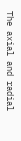The axial and radial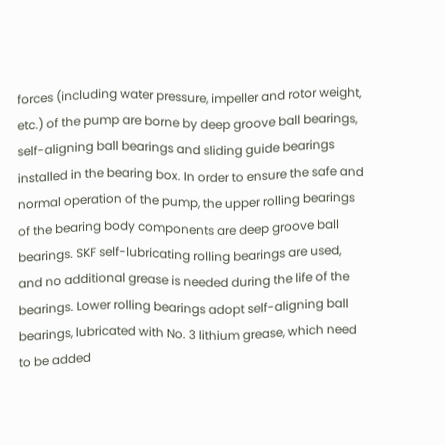forces (including water pressure, impeller and rotor weight, etc.) of the pump are borne by deep groove ball bearings, self-aligning ball bearings and sliding guide bearings installed in the bearing box. In order to ensure the safe and normal operation of the pump, the upper rolling bearings of the bearing body components are deep groove ball bearings. SKF self-lubricating rolling bearings are used, and no additional grease is needed during the life of the bearings. Lower rolling bearings adopt self-aligning ball bearings, lubricated with No. 3 lithium grease, which need to be added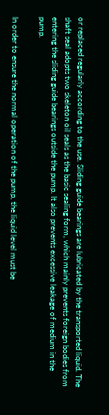or replaced regularly according to the use. Sliding guide bearings are lubricated by the transported liquid. The shaft seal adopts two skeleton oil seals as the basic sealing form, which mainly prevents foreign bodies from entering the sliding guide bearings outside the pump. It also prevents excessive leakage of medium in the pump.

In order to ensure the normal operation of the pump, the liquid level must be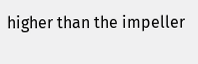higher than the impeller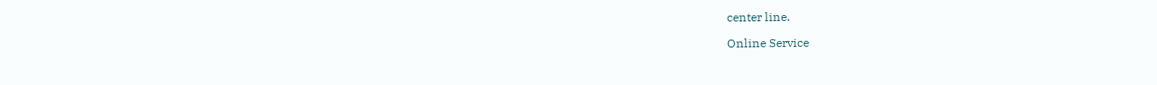center line.

Online Service